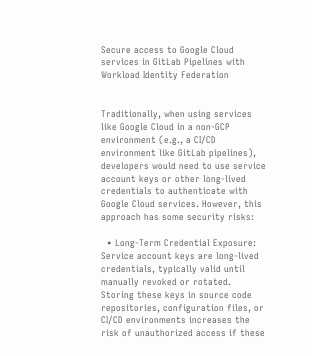Secure access to Google Cloud services in GitLab Pipelines with Workload Identity Federation


Traditionally, when using services like Google Cloud in a non-GCP environment (e.g., a CI/CD environment like GitLab pipelines), developers would need to use service account keys or other long-lived credentials to authenticate with Google Cloud services. However, this approach has some security risks:

  • Long-Term Credential Exposure: Service account keys are long-lived credentials, typically valid until manually revoked or rotated. Storing these keys in source code repositories, configuration files, or CI/CD environments increases the risk of unauthorized access if these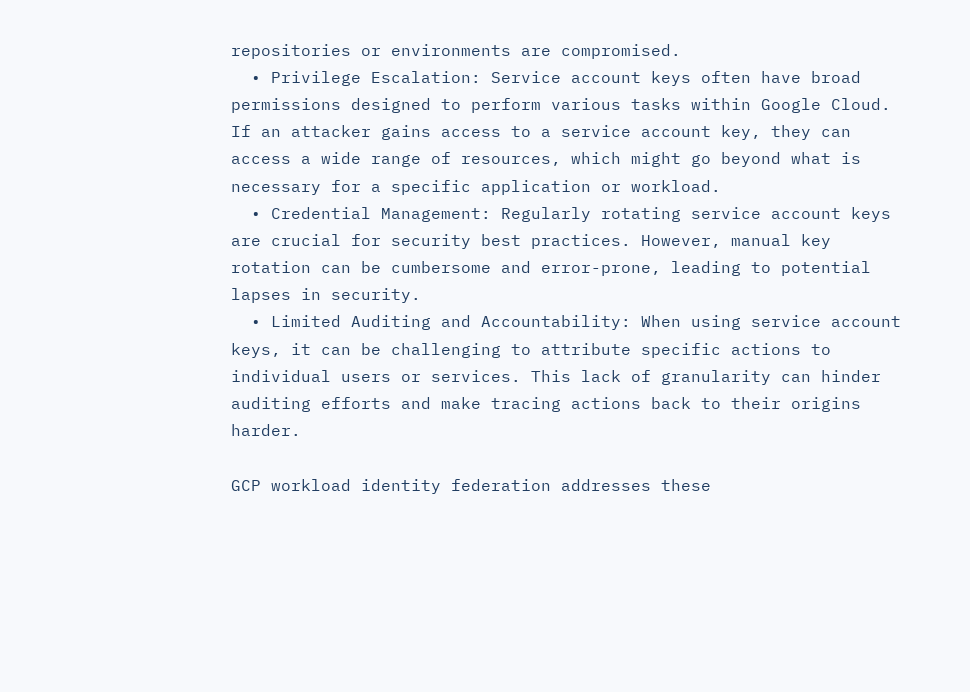repositories or environments are compromised.
  • Privilege Escalation: Service account keys often have broad permissions designed to perform various tasks within Google Cloud. If an attacker gains access to a service account key, they can access a wide range of resources, which might go beyond what is necessary for a specific application or workload.
  • Credential Management: Regularly rotating service account keys are crucial for security best practices. However, manual key rotation can be cumbersome and error-prone, leading to potential lapses in security.
  • Limited Auditing and Accountability: When using service account keys, it can be challenging to attribute specific actions to individual users or services. This lack of granularity can hinder auditing efforts and make tracing actions back to their origins harder.

GCP workload identity federation addresses these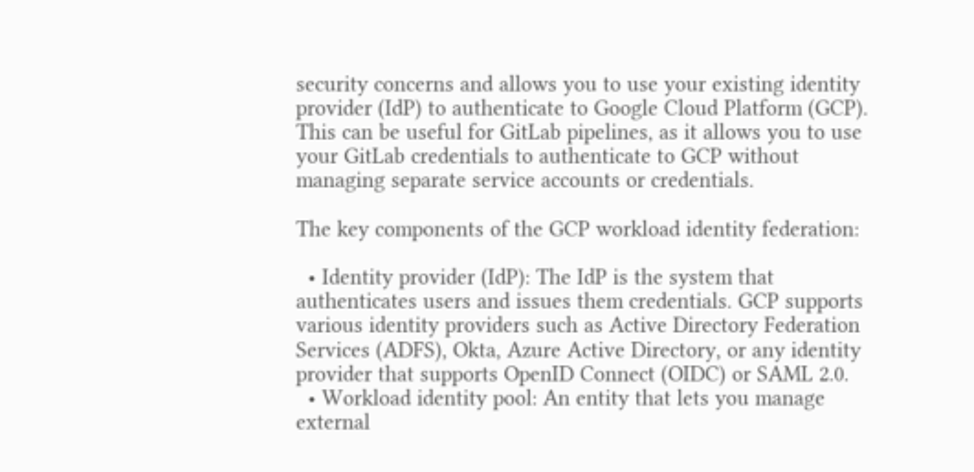security concerns and allows you to use your existing identity provider (IdP) to authenticate to Google Cloud Platform (GCP). This can be useful for GitLab pipelines, as it allows you to use your GitLab credentials to authenticate to GCP without managing separate service accounts or credentials.

The key components of the GCP workload identity federation:

  • Identity provider (IdP): The IdP is the system that authenticates users and issues them credentials. GCP supports various identity providers such as Active Directory Federation Services (ADFS), Okta, Azure Active Directory, or any identity provider that supports OpenID Connect (OIDC) or SAML 2.0.
  • Workload identity pool: An entity that lets you manage external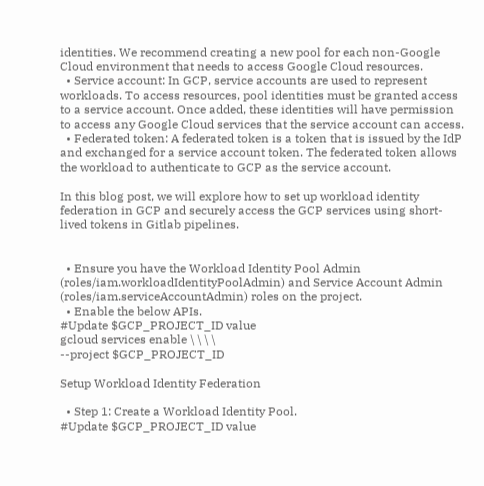identities. We recommend creating a new pool for each non-Google Cloud environment that needs to access Google Cloud resources.
  • Service account: In GCP, service accounts are used to represent workloads. To access resources, pool identities must be granted access to a service account. Once added, these identities will have permission to access any Google Cloud services that the service account can access.
  • Federated token: A federated token is a token that is issued by the IdP and exchanged for a service account token. The federated token allows the workload to authenticate to GCP as the service account.

In this blog post, we will explore how to set up workload identity federation in GCP and securely access the GCP services using short-lived tokens in Gitlab pipelines.


  • Ensure you have the Workload Identity Pool Admin (roles/iam.workloadIdentityPoolAdmin) and Service Account Admin (roles/iam.serviceAccountAdmin) roles on the project.
  • Enable the below APIs.
#Update $GCP_PROJECT_ID value
gcloud services enable \ \ \ \
--project $GCP_PROJECT_ID

Setup Workload Identity Federation

  • Step 1: Create a Workload Identity Pool.
#Update $GCP_PROJECT_ID value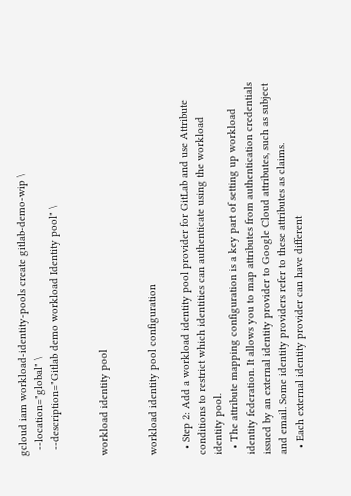gcloud iam workload-identity-pools create gitlab-demo-wip \
  --location="global" \
  --description="Gitlab demo workload Identity pool" \


workload identity pool


workload identity pool configuration

  • Step 2: Add a workload identity pool provider for GitLab and use Attribute conditions to restrict which identities can authenticate using the workload identity pool.
  • The attribute mapping configuration is a key part of setting up workload identity federation. It allows you to map attributes from authentication credentials issued by an external identity provider to Google Cloud attributes, such as subject and email. Some identity providers refer to these attributes as claims.
  • Each external identity provider can have different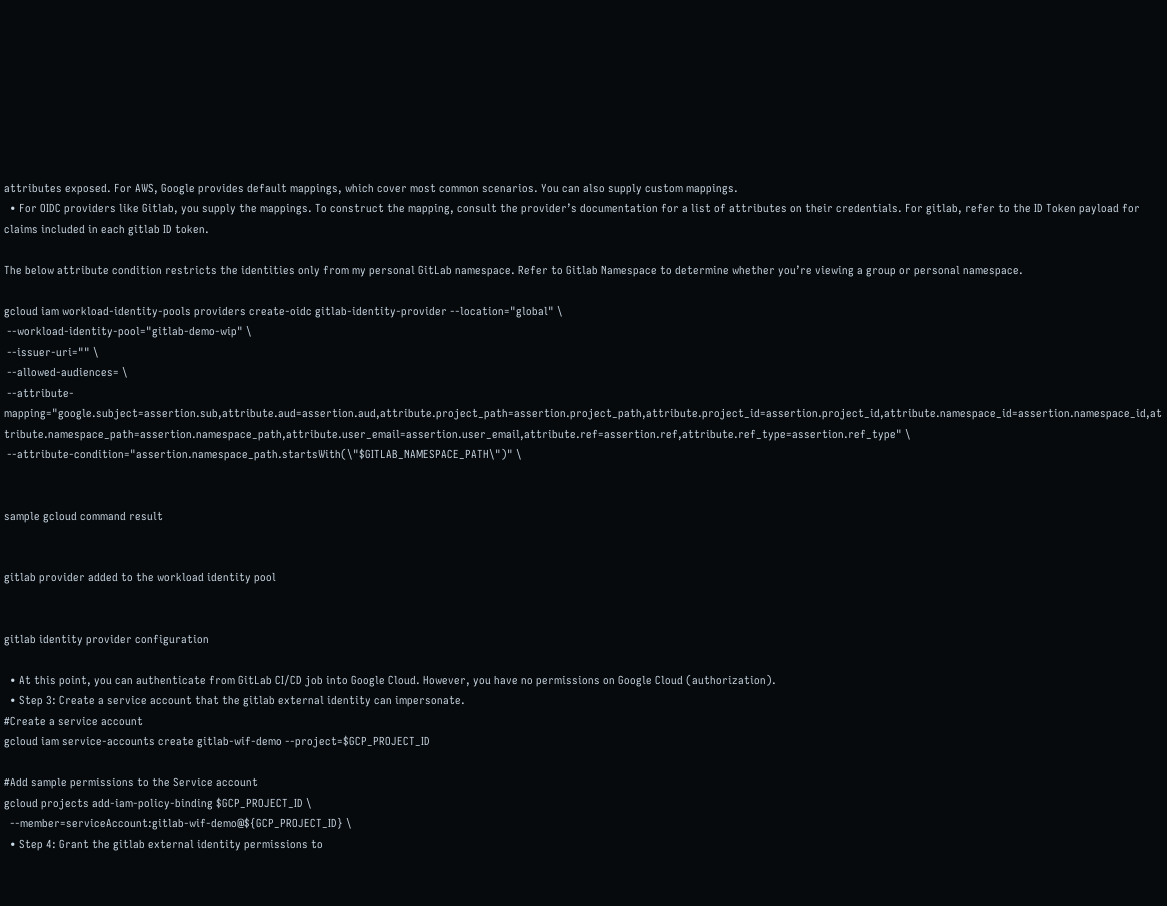attributes exposed. For AWS, Google provides default mappings, which cover most common scenarios. You can also supply custom mappings.
  • For OIDC providers like Gitlab, you supply the mappings. To construct the mapping, consult the provider’s documentation for a list of attributes on their credentials. For gitlab, refer to the ID Token payload for claims included in each gitlab ID token.

The below attribute condition restricts the identities only from my personal GitLab namespace. Refer to Gitlab Namespace to determine whether you’re viewing a group or personal namespace.

gcloud iam workload-identity-pools providers create-oidc gitlab-identity-provider --location="global" \
 --workload-identity-pool="gitlab-demo-wip" \
 --issuer-uri="" \
 --allowed-audiences= \
 --attribute-mapping="google.subject=assertion.sub,attribute.aud=assertion.aud,attribute.project_path=assertion.project_path,attribute.project_id=assertion.project_id,attribute.namespace_id=assertion.namespace_id,attribute.namespace_path=assertion.namespace_path,attribute.user_email=assertion.user_email,attribute.ref=assertion.ref,attribute.ref_type=assertion.ref_type" \
 --attribute-condition="assertion.namespace_path.startsWith(\"$GITLAB_NAMESPACE_PATH\")" \


sample gcloud command result


gitlab provider added to the workload identity pool


gitlab identity provider configuration

  • At this point, you can authenticate from GitLab CI/CD job into Google Cloud. However, you have no permissions on Google Cloud (authorization).
  • Step 3: Create a service account that the gitlab external identity can impersonate.
#Create a service account
gcloud iam service-accounts create gitlab-wif-demo --project=$GCP_PROJECT_ID

#Add sample permissions to the Service account
gcloud projects add-iam-policy-binding $GCP_PROJECT_ID \
  --member=serviceAccount:gitlab-wif-demo@${GCP_PROJECT_ID} \
  • Step 4: Grant the gitlab external identity permissions to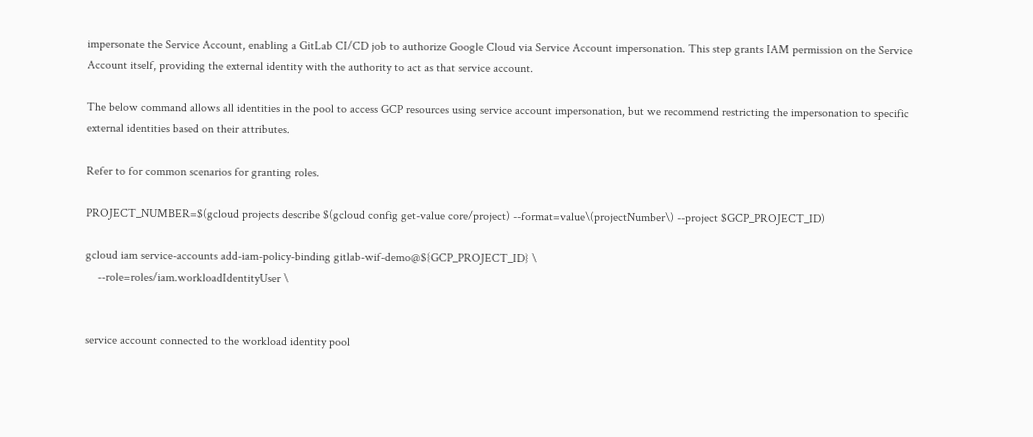impersonate the Service Account, enabling a GitLab CI/CD job to authorize Google Cloud via Service Account impersonation. This step grants IAM permission on the Service Account itself, providing the external identity with the authority to act as that service account.

The below command allows all identities in the pool to access GCP resources using service account impersonation, but we recommend restricting the impersonation to specific external identities based on their attributes.

Refer to for common scenarios for granting roles.

PROJECT_NUMBER=$(gcloud projects describe $(gcloud config get-value core/project) --format=value\(projectNumber\) --project $GCP_PROJECT_ID)

gcloud iam service-accounts add-iam-policy-binding gitlab-wif-demo@${GCP_PROJECT_ID} \
    --role=roles/iam.workloadIdentityUser \


service account connected to the workload identity pool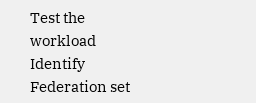Test the workload Identify Federation set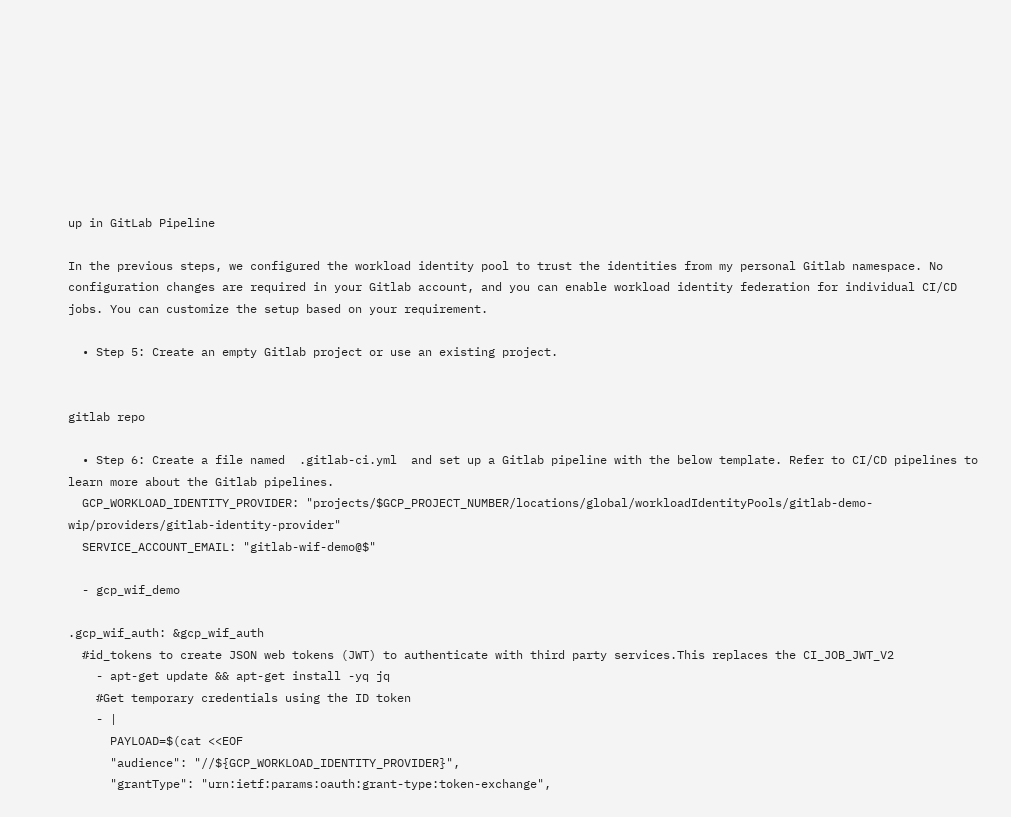up in GitLab Pipeline

In the previous steps, we configured the workload identity pool to trust the identities from my personal Gitlab namespace. No configuration changes are required in your Gitlab account, and you can enable workload identity federation for individual CI/CD jobs. You can customize the setup based on your requirement.

  • Step 5: Create an empty Gitlab project or use an existing project.


gitlab repo

  • Step 6: Create a file named  .gitlab-ci.yml  and set up a Gitlab pipeline with the below template. Refer to CI/CD pipelines to learn more about the Gitlab pipelines.
  GCP_WORKLOAD_IDENTITY_PROVIDER: "projects/$GCP_PROJECT_NUMBER/locations/global/workloadIdentityPools/gitlab-demo-wip/providers/gitlab-identity-provider"
  SERVICE_ACCOUNT_EMAIL: "gitlab-wif-demo@$"

  - gcp_wif_demo

.gcp_wif_auth: &gcp_wif_auth
  #id_tokens to create JSON web tokens (JWT) to authenticate with third party services.This replaces the CI_JOB_JWT_V2
    - apt-get update && apt-get install -yq jq
    #Get temporary credentials using the ID token
    - |
      PAYLOAD=$(cat <<EOF
      "audience": "//${GCP_WORKLOAD_IDENTITY_PROVIDER}",
      "grantType": "urn:ietf:params:oauth:grant-type:token-exchange",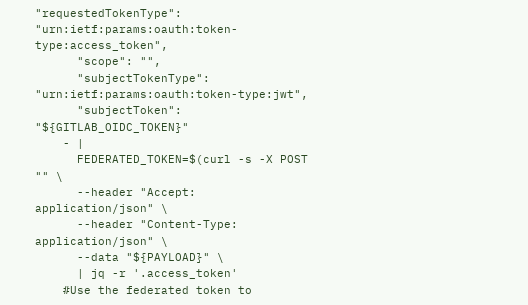"requestedTokenType": "urn:ietf:params:oauth:token-type:access_token",
      "scope": "",
      "subjectTokenType": "urn:ietf:params:oauth:token-type:jwt",
      "subjectToken": "${GITLAB_OIDC_TOKEN}"
    - |
      FEDERATED_TOKEN=$(curl -s -X POST "" \
      --header "Accept: application/json" \
      --header "Content-Type: application/json" \
      --data "${PAYLOAD}" \
      | jq -r '.access_token'
    #Use the federated token to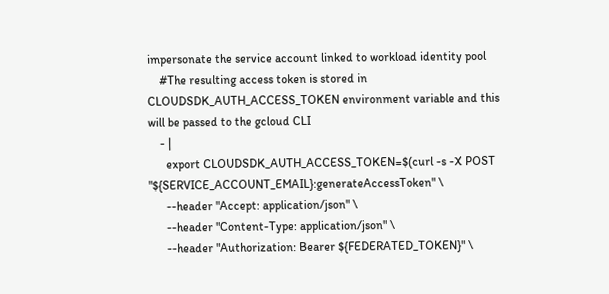impersonate the service account linked to workload identity pool
    #The resulting access token is stored in CLOUDSDK_AUTH_ACCESS_TOKEN environment variable and this will be passed to the gcloud CLI
    - |
      export CLOUDSDK_AUTH_ACCESS_TOKEN=$(curl -s -X POST "${SERVICE_ACCOUNT_EMAIL}:generateAccessToken" \
      --header "Accept: application/json" \
      --header "Content-Type: application/json" \
      --header "Authorization: Bearer ${FEDERATED_TOKEN}" \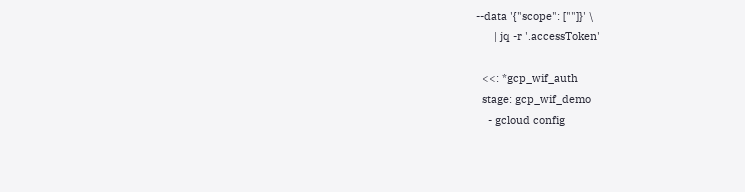--data '{"scope": [""]}' \
      | jq -r '.accessToken'

  <<: *gcp_wif_auth
  stage: gcp_wif_demo
    - gcloud config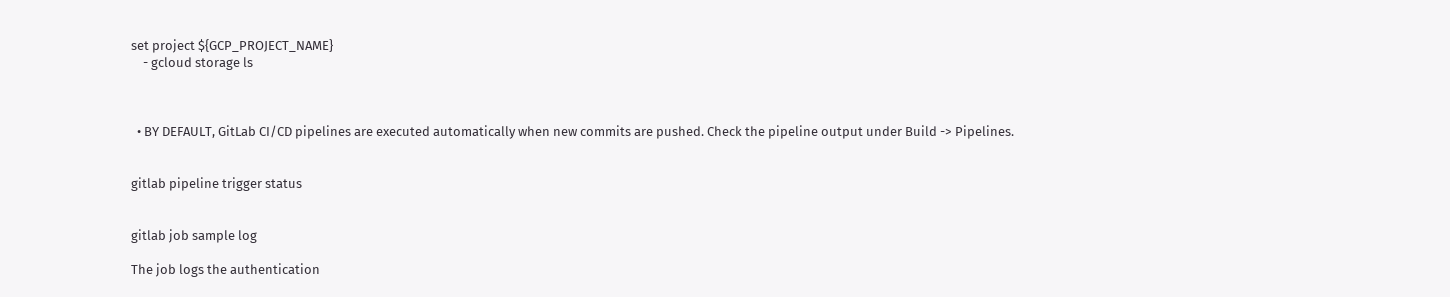set project ${GCP_PROJECT_NAME}
    - gcloud storage ls



  • BY DEFAULT, GitLab CI/CD pipelines are executed automatically when new commits are pushed. Check the pipeline output under Build -> Pipelines.


gitlab pipeline trigger status


gitlab job sample log

The job logs the authentication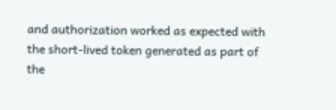and authorization worked as expected with the short-lived token generated as part of the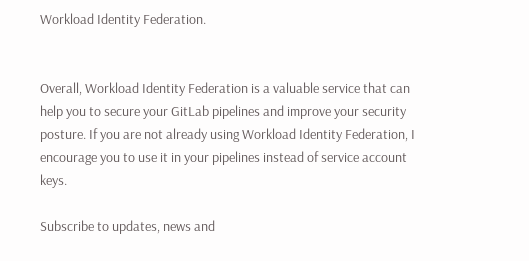Workload Identity Federation.


Overall, Workload Identity Federation is a valuable service that can help you to secure your GitLab pipelines and improve your security posture. If you are not already using Workload Identity Federation, I encourage you to use it in your pipelines instead of service account keys.

Subscribe to updates, news and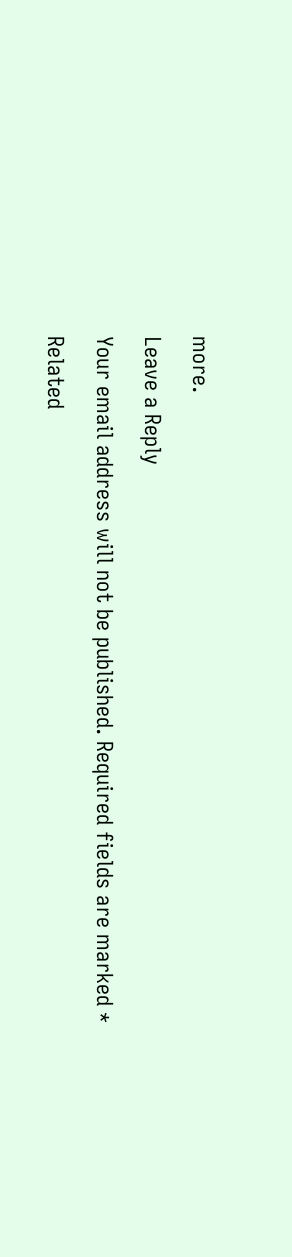more.

Leave a Reply

Your email address will not be published. Required fields are marked *

Related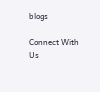blogs

Connect With Us